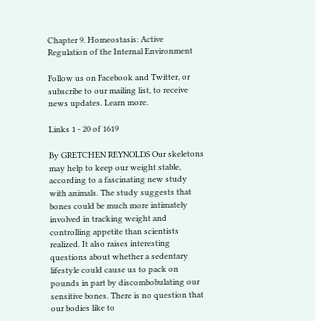Chapter 9. Homeostasis: Active Regulation of the Internal Environment

Follow us on Facebook and Twitter, or subscribe to our mailing list, to receive news updates. Learn more.

Links 1 - 20 of 1619

By GRETCHEN REYNOLDS Our skeletons may help to keep our weight stable, according to a fascinating new study with animals. The study suggests that bones could be much more intimately involved in tracking weight and controlling appetite than scientists realized. It also raises interesting questions about whether a sedentary lifestyle could cause us to pack on pounds in part by discombobulating our sensitive bones. There is no question that our bodies like to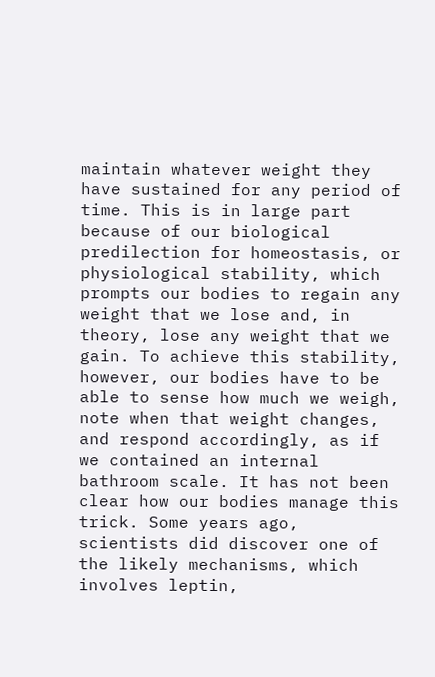maintain whatever weight they have sustained for any period of time. This is in large part because of our biological predilection for homeostasis, or physiological stability, which prompts our bodies to regain any weight that we lose and, in theory, lose any weight that we gain. To achieve this stability, however, our bodies have to be able to sense how much we weigh, note when that weight changes, and respond accordingly, as if we contained an internal bathroom scale. It has not been clear how our bodies manage this trick. Some years ago, scientists did discover one of the likely mechanisms, which involves leptin,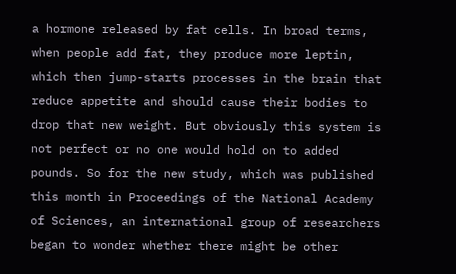a hormone released by fat cells. In broad terms, when people add fat, they produce more leptin, which then jump-starts processes in the brain that reduce appetite and should cause their bodies to drop that new weight. But obviously this system is not perfect or no one would hold on to added pounds. So for the new study, which was published this month in Proceedings of the National Academy of Sciences, an international group of researchers began to wonder whether there might be other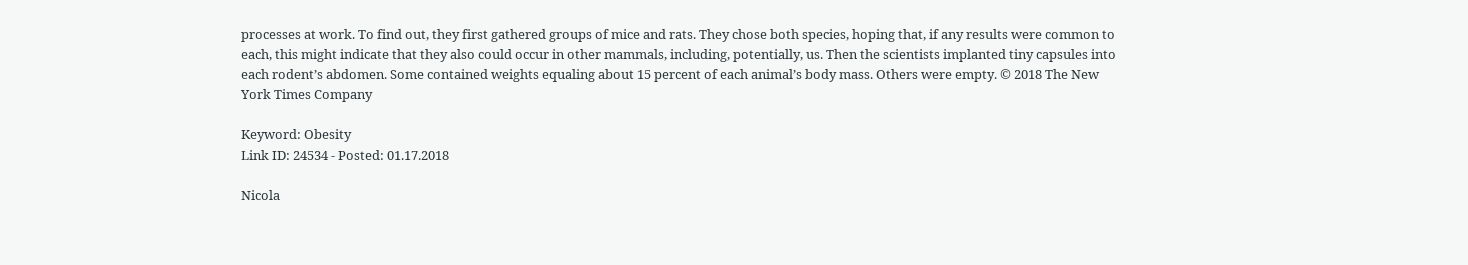processes at work. To find out, they first gathered groups of mice and rats. They chose both species, hoping that, if any results were common to each, this might indicate that they also could occur in other mammals, including, potentially, us. Then the scientists implanted tiny capsules into each rodent’s abdomen. Some contained weights equaling about 15 percent of each animal’s body mass. Others were empty. © 2018 The New York Times Company

Keyword: Obesity
Link ID: 24534 - Posted: 01.17.2018

Nicola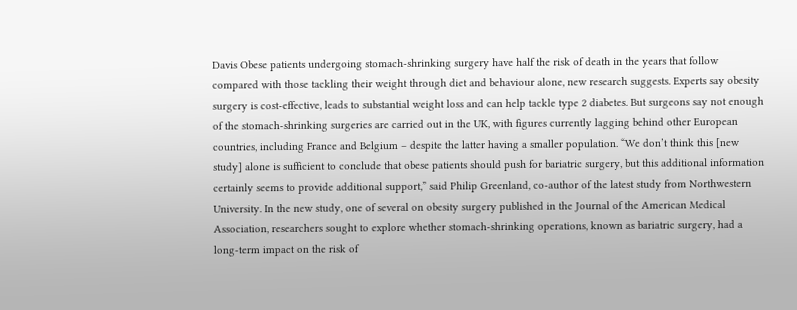Davis Obese patients undergoing stomach-shrinking surgery have half the risk of death in the years that follow compared with those tackling their weight through diet and behaviour alone, new research suggests. Experts say obesity surgery is cost-effective, leads to substantial weight loss and can help tackle type 2 diabetes. But surgeons say not enough of the stomach-shrinking surgeries are carried out in the UK, with figures currently lagging behind other European countries, including France and Belgium – despite the latter having a smaller population. “We don’t think this [new study] alone is sufficient to conclude that obese patients should push for bariatric surgery, but this additional information certainly seems to provide additional support,” said Philip Greenland, co-author of the latest study from Northwestern University. In the new study, one of several on obesity surgery published in the Journal of the American Medical Association, researchers sought to explore whether stomach-shrinking operations, known as bariatric surgery, had a long-term impact on the risk of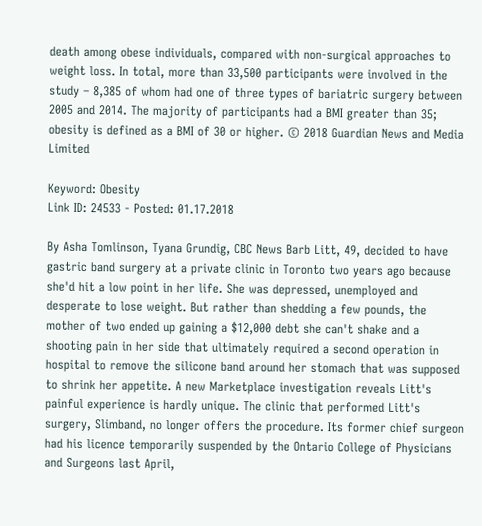death among obese individuals, compared with non-surgical approaches to weight loss. In total, more than 33,500 participants were involved in the study – 8,385 of whom had one of three types of bariatric surgery between 2005 and 2014. The majority of participants had a BMI greater than 35; obesity is defined as a BMI of 30 or higher. © 2018 Guardian News and Media Limited

Keyword: Obesity
Link ID: 24533 - Posted: 01.17.2018

By Asha Tomlinson, Tyana Grundig, CBC News Barb Litt, 49, decided to have gastric band surgery at a private clinic in Toronto two years ago because she'd hit a low point in her life. She was depressed, unemployed and desperate to lose weight. But rather than shedding a few pounds, the mother of two ended up gaining a $12,000 debt she can't shake and a shooting pain in her side that ultimately required a second operation in hospital to remove the silicone band around her stomach that was supposed to shrink her appetite. A new Marketplace investigation reveals Litt's painful experience is hardly unique. The clinic that performed Litt's surgery, Slimband, no longer offers the procedure. Its former chief surgeon had his licence temporarily suspended by the Ontario College of Physicians and Surgeons last April,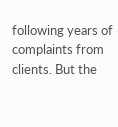following years of complaints from clients. But the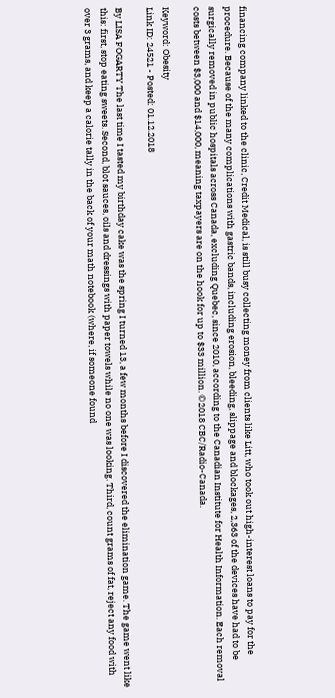financing company linked to the clinic, Credit Medical, is still busy collecting money from clients like Litt, who took out high-interest loans to pay for the procedure. Because of the many complications with gastric bands, including erosion, bleeding, slippage and blockages, 2,363 of the devices have had to be surgically removed in public hospitals across Canada, excluding Quebec, since 2010, according to the Canadian Institute for Health Information. Each removal costs between $3,000 and $14,000, meaning taxpayers are on the hook for up to $33 million. ©2018 CBC/Radio-Canada.

Keyword: Obesity
Link ID: 24521 - Posted: 01.12.2018

By LISA FOGARTY The last time I tasted my birthday cake was the spring I turned 13, a few months before I discovered the elimination game. The game went like this: first, stop eating sweets. Second, blot sauces, oils and dressings with paper towels while no one was looking. Third, count grams of fat, reject any food with over 3 grams, and keep a calorie tally in the back of your math notebook (where, if someone found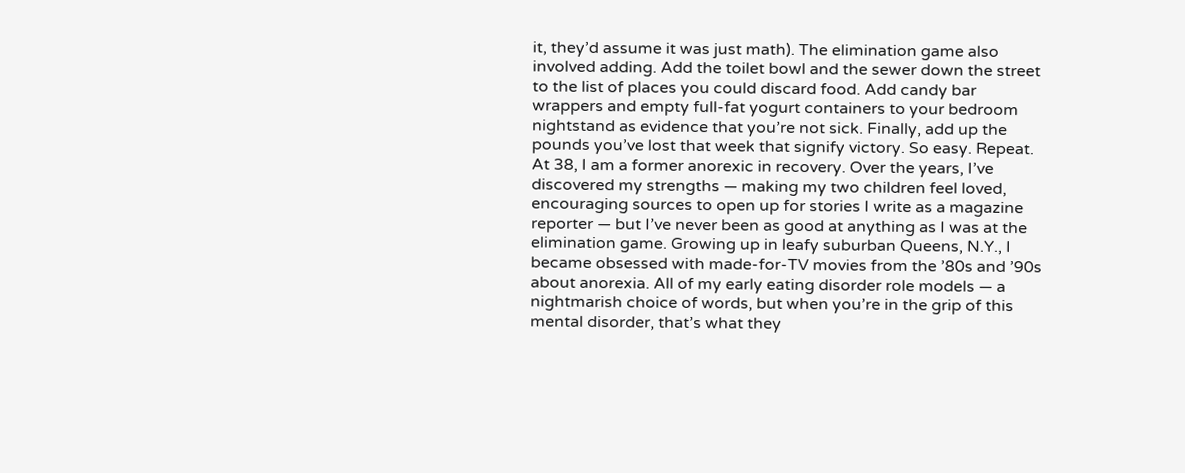it, they’d assume it was just math). The elimination game also involved adding. Add the toilet bowl and the sewer down the street to the list of places you could discard food. Add candy bar wrappers and empty full-fat yogurt containers to your bedroom nightstand as evidence that you’re not sick. Finally, add up the pounds you’ve lost that week that signify victory. So easy. Repeat. At 38, I am a former anorexic in recovery. Over the years, I’ve discovered my strengths — making my two children feel loved, encouraging sources to open up for stories I write as a magazine reporter — but I’ve never been as good at anything as I was at the elimination game. Growing up in leafy suburban Queens, N.Y., I became obsessed with made-for-TV movies from the ’80s and ’90s about anorexia. All of my early eating disorder role models — a nightmarish choice of words, but when you’re in the grip of this mental disorder, that’s what they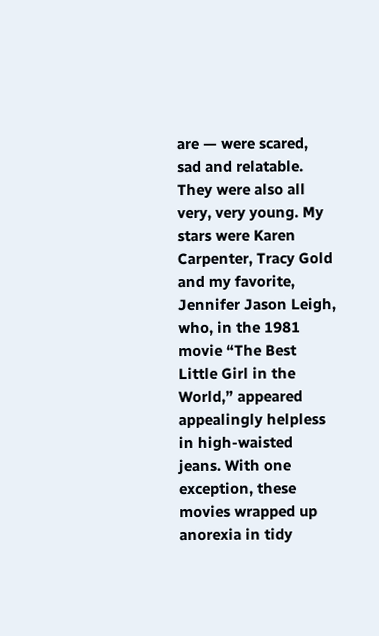are — were scared, sad and relatable. They were also all very, very young. My stars were Karen Carpenter, Tracy Gold and my favorite, Jennifer Jason Leigh, who, in the 1981 movie “The Best Little Girl in the World,” appeared appealingly helpless in high-waisted jeans. With one exception, these movies wrapped up anorexia in tidy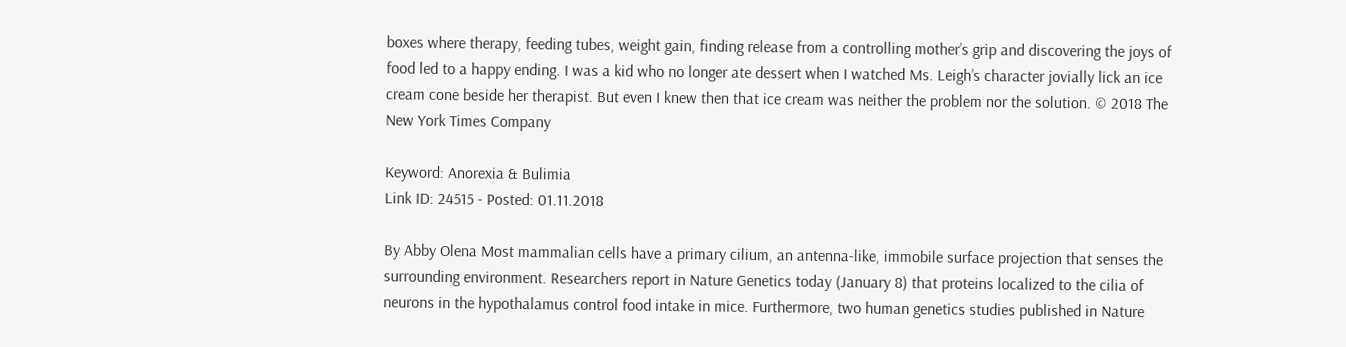boxes where therapy, feeding tubes, weight gain, finding release from a controlling mother’s grip and discovering the joys of food led to a happy ending. I was a kid who no longer ate dessert when I watched Ms. Leigh’s character jovially lick an ice cream cone beside her therapist. But even I knew then that ice cream was neither the problem nor the solution. © 2018 The New York Times Company

Keyword: Anorexia & Bulimia
Link ID: 24515 - Posted: 01.11.2018

By Abby Olena Most mammalian cells have a primary cilium, an antenna-like, immobile surface projection that senses the surrounding environment. Researchers report in Nature Genetics today (January 8) that proteins localized to the cilia of neurons in the hypothalamus control food intake in mice. Furthermore, two human genetics studies published in Nature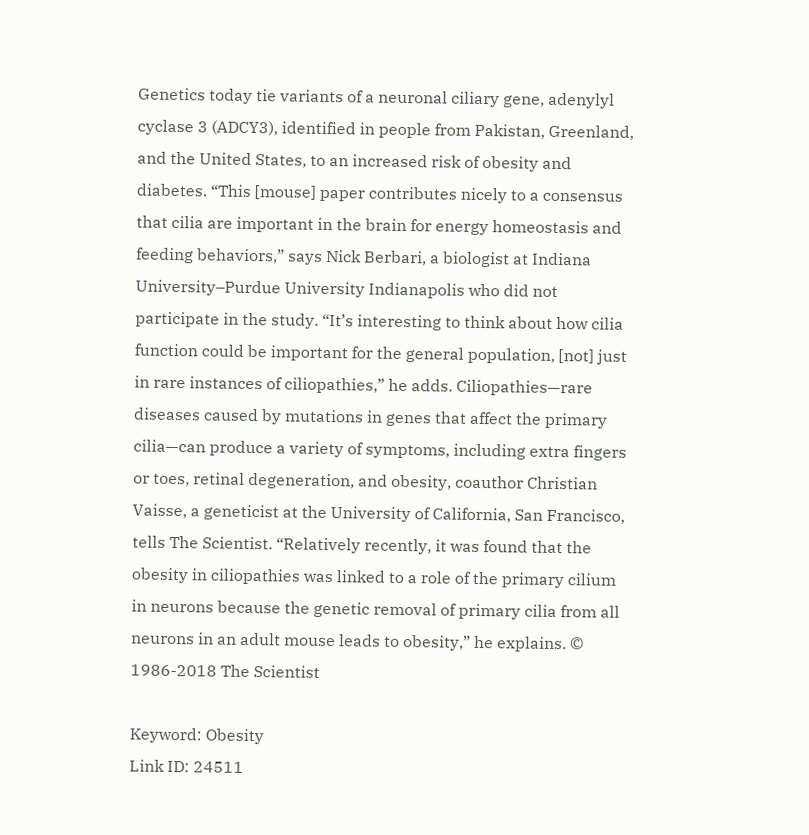Genetics today tie variants of a neuronal ciliary gene, adenylyl cyclase 3 (ADCY3), identified in people from Pakistan, Greenland, and the United States, to an increased risk of obesity and diabetes. “This [mouse] paper contributes nicely to a consensus that cilia are important in the brain for energy homeostasis and feeding behaviors,” says Nick Berbari, a biologist at Indiana University–Purdue University Indianapolis who did not participate in the study. “It’s interesting to think about how cilia function could be important for the general population, [not] just in rare instances of ciliopathies,” he adds. Ciliopathies—rare diseases caused by mutations in genes that affect the primary cilia—can produce a variety of symptoms, including extra fingers or toes, retinal degeneration, and obesity, coauthor Christian Vaisse, a geneticist at the University of California, San Francisco, tells The Scientist. “Relatively recently, it was found that the obesity in ciliopathies was linked to a role of the primary cilium in neurons because the genetic removal of primary cilia from all neurons in an adult mouse leads to obesity,” he explains. © 1986-2018 The Scientist

Keyword: Obesity
Link ID: 24511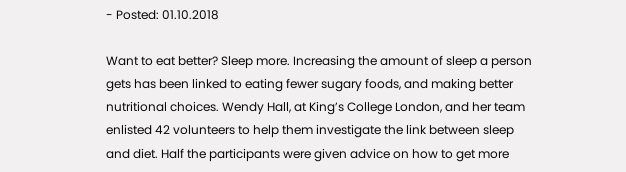- Posted: 01.10.2018

Want to eat better? Sleep more. Increasing the amount of sleep a person gets has been linked to eating fewer sugary foods, and making better nutritional choices. Wendy Hall, at King’s College London, and her team enlisted 42 volunteers to help them investigate the link between sleep and diet. Half the participants were given advice on how to get more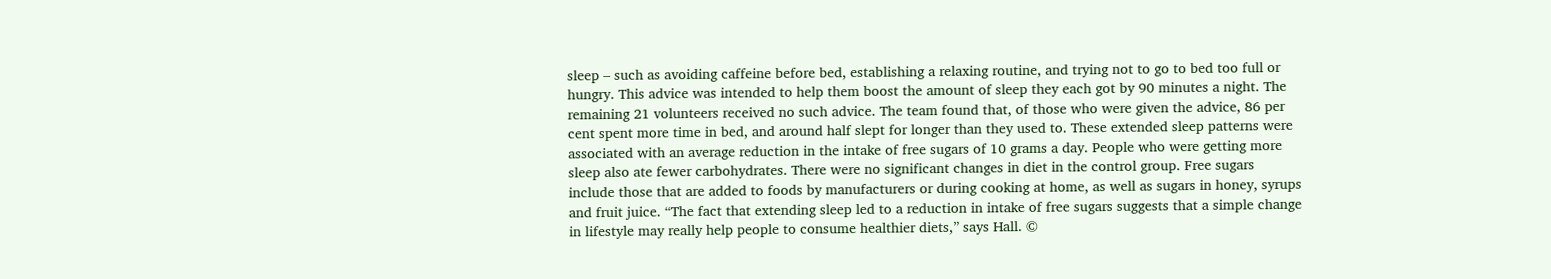sleep – such as avoiding caffeine before bed, establishing a relaxing routine, and trying not to go to bed too full or hungry. This advice was intended to help them boost the amount of sleep they each got by 90 minutes a night. The remaining 21 volunteers received no such advice. The team found that, of those who were given the advice, 86 per cent spent more time in bed, and around half slept for longer than they used to. These extended sleep patterns were associated with an average reduction in the intake of free sugars of 10 grams a day. People who were getting more sleep also ate fewer carbohydrates. There were no significant changes in diet in the control group. Free sugars include those that are added to foods by manufacturers or during cooking at home, as well as sugars in honey, syrups and fruit juice. “The fact that extending sleep led to a reduction in intake of free sugars suggests that a simple change in lifestyle may really help people to consume healthier diets,” says Hall. ©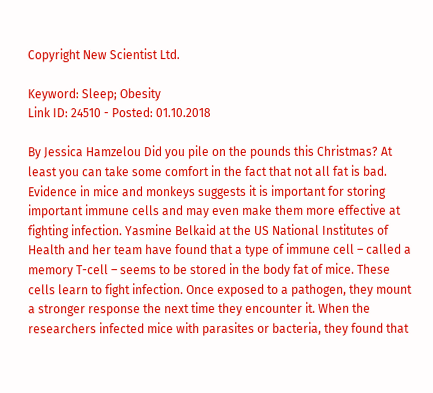Copyright New Scientist Ltd.

Keyword: Sleep; Obesity
Link ID: 24510 - Posted: 01.10.2018

By Jessica Hamzelou Did you pile on the pounds this Christmas? At least you can take some comfort in the fact that not all fat is bad. Evidence in mice and monkeys suggests it is important for storing important immune cells and may even make them more effective at fighting infection. Yasmine Belkaid at the US National Institutes of Health and her team have found that a type of immune cell – called a memory T-cell – seems to be stored in the body fat of mice. These cells learn to fight infection. Once exposed to a pathogen, they mount a stronger response the next time they encounter it. When the researchers infected mice with parasites or bacteria, they found that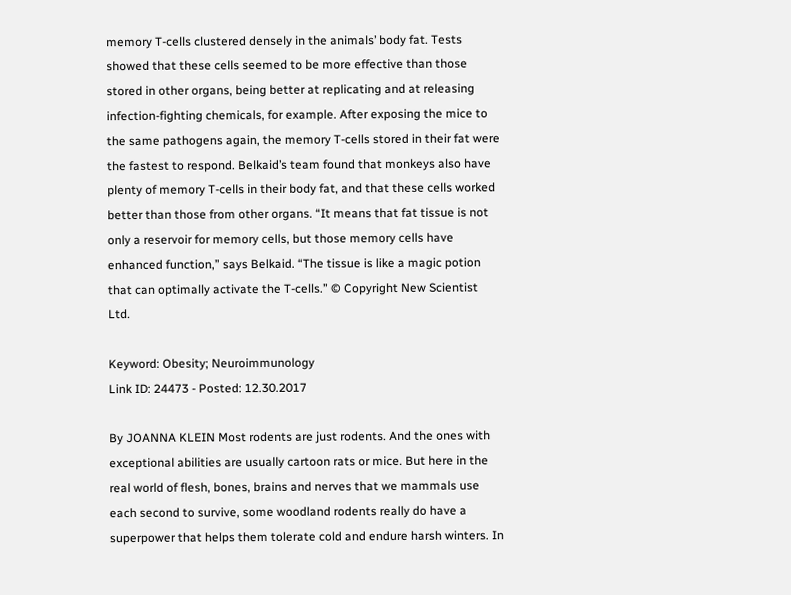memory T-cells clustered densely in the animals’ body fat. Tests showed that these cells seemed to be more effective than those stored in other organs, being better at replicating and at releasing infection-fighting chemicals, for example. After exposing the mice to the same pathogens again, the memory T-cells stored in their fat were the fastest to respond. Belkaid’s team found that monkeys also have plenty of memory T-cells in their body fat, and that these cells worked better than those from other organs. “It means that fat tissue is not only a reservoir for memory cells, but those memory cells have enhanced function,” says Belkaid. “The tissue is like a magic potion that can optimally activate the T-cells.” © Copyright New Scientist Ltd.

Keyword: Obesity; Neuroimmunology
Link ID: 24473 - Posted: 12.30.2017

By JOANNA KLEIN Most rodents are just rodents. And the ones with exceptional abilities are usually cartoon rats or mice. But here in the real world of flesh, bones, brains and nerves that we mammals use each second to survive, some woodland rodents really do have a superpower that helps them tolerate cold and endure harsh winters. In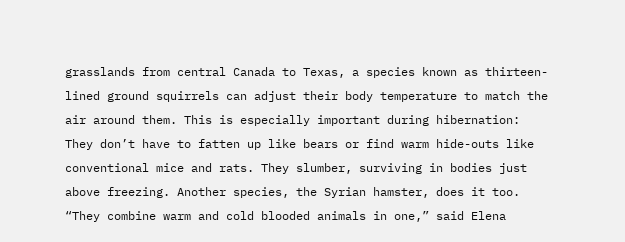grasslands from central Canada to Texas, a species known as thirteen-lined ground squirrels can adjust their body temperature to match the air around them. This is especially important during hibernation: They don’t have to fatten up like bears or find warm hide-outs like conventional mice and rats. They slumber, surviving in bodies just above freezing. Another species, the Syrian hamster, does it too. “They combine warm and cold blooded animals in one,” said Elena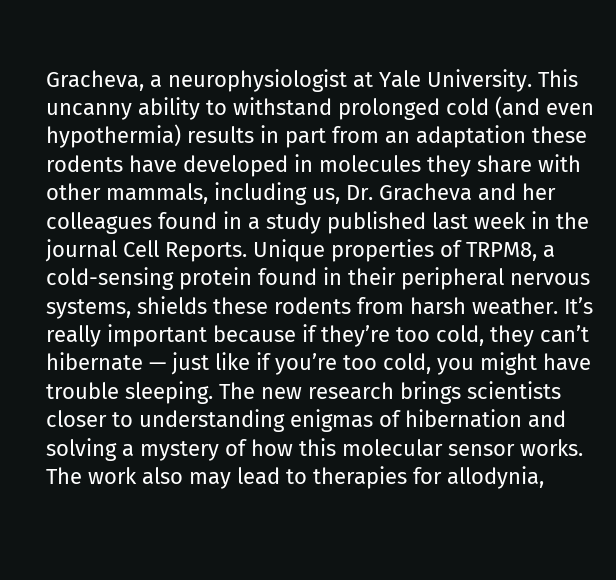Gracheva, a neurophysiologist at Yale University. This uncanny ability to withstand prolonged cold (and even hypothermia) results in part from an adaptation these rodents have developed in molecules they share with other mammals, including us, Dr. Gracheva and her colleagues found in a study published last week in the journal Cell Reports. Unique properties of TRPM8, a cold-sensing protein found in their peripheral nervous systems, shields these rodents from harsh weather. It’s really important because if they’re too cold, they can’t hibernate — just like if you’re too cold, you might have trouble sleeping. The new research brings scientists closer to understanding enigmas of hibernation and solving a mystery of how this molecular sensor works. The work also may lead to therapies for allodynia,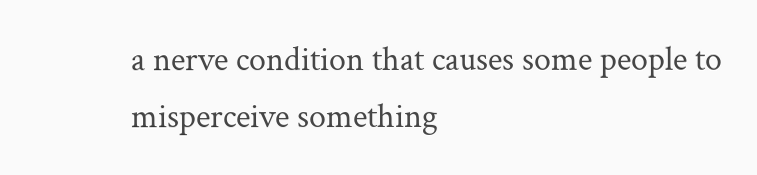a nerve condition that causes some people to misperceive something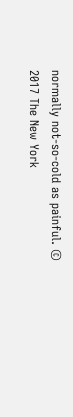normally not-so-cold as painful. © 2017 The New York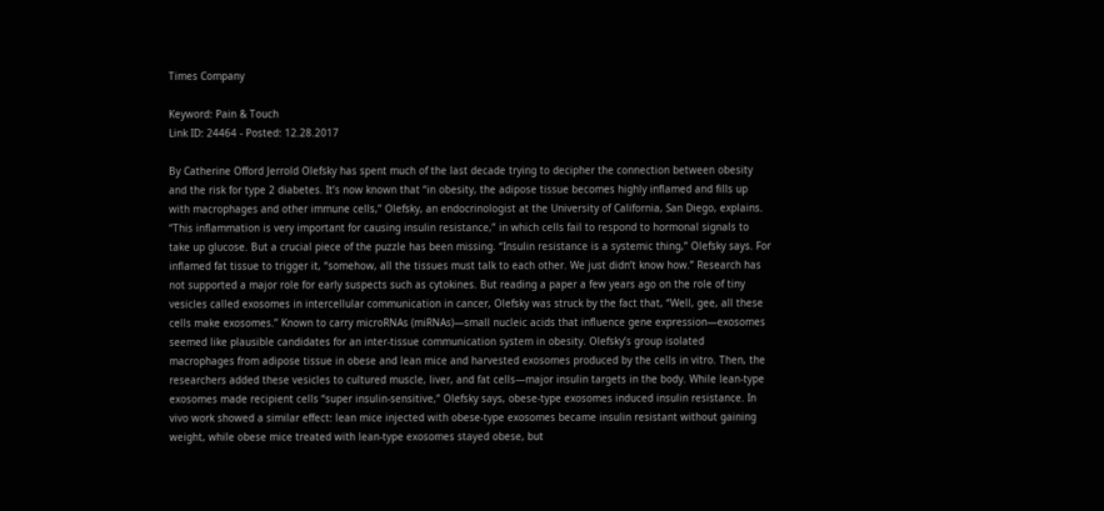Times Company

Keyword: Pain & Touch
Link ID: 24464 - Posted: 12.28.2017

By Catherine Offord Jerrold Olefsky has spent much of the last decade trying to decipher the connection between obesity and the risk for type 2 diabetes. It’s now known that “in obesity, the adipose tissue becomes highly inflamed and fills up with macrophages and other immune cells,” Olefsky, an endocrinologist at the University of California, San Diego, explains. “This inflammation is very important for causing insulin resistance,” in which cells fail to respond to hormonal signals to take up glucose. But a crucial piece of the puzzle has been missing. “Insulin resistance is a systemic thing,” Olefsky says. For inflamed fat tissue to trigger it, “somehow, all the tissues must talk to each other. We just didn’t know how.” Research has not supported a major role for early suspects such as cytokines. But reading a paper a few years ago on the role of tiny vesicles called exosomes in intercellular communication in cancer, Olefsky was struck by the fact that, “Well, gee, all these cells make exosomes.” Known to carry microRNAs (miRNAs)—small nucleic acids that influence gene expression—exosomes seemed like plausible candidates for an inter-tissue communication system in obesity. Olefsky’s group isolated macrophages from adipose tissue in obese and lean mice and harvested exosomes produced by the cells in vitro. Then, the researchers added these vesicles to cultured muscle, liver, and fat cells—major insulin targets in the body. While lean-type exosomes made recipient cells “super insulin-sensitive,” Olefsky says, obese-type exosomes induced insulin resistance. In vivo work showed a similar effect: lean mice injected with obese-type exosomes became insulin resistant without gaining weight, while obese mice treated with lean-type exosomes stayed obese, but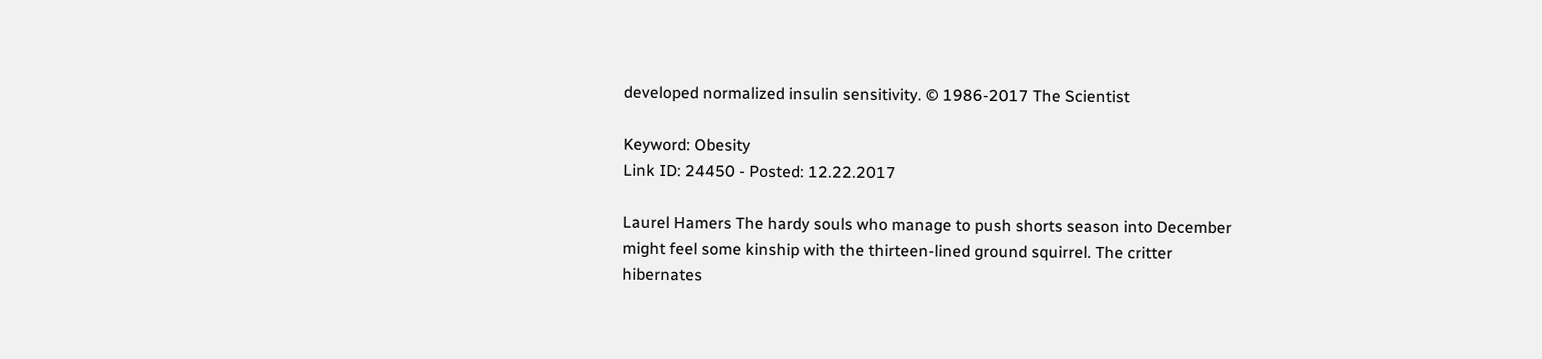developed normalized insulin sensitivity. © 1986-2017 The Scientist

Keyword: Obesity
Link ID: 24450 - Posted: 12.22.2017

Laurel Hamers The hardy souls who manage to push shorts season into December might feel some kinship with the thirteen-lined ground squirrel. The critter hibernates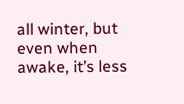all winter, but even when awake, it’s less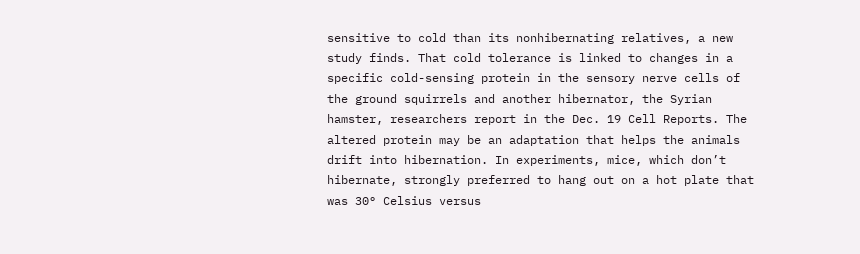sensitive to cold than its nonhibernating relatives, a new study finds. That cold tolerance is linked to changes in a specific cold-sensing protein in the sensory nerve cells of the ground squirrels and another hibernator, the Syrian hamster, researchers report in the Dec. 19 Cell Reports. The altered protein may be an adaptation that helps the animals drift into hibernation. In experiments, mice, which don’t hibernate, strongly preferred to hang out on a hot plate that was 30° Celsius versus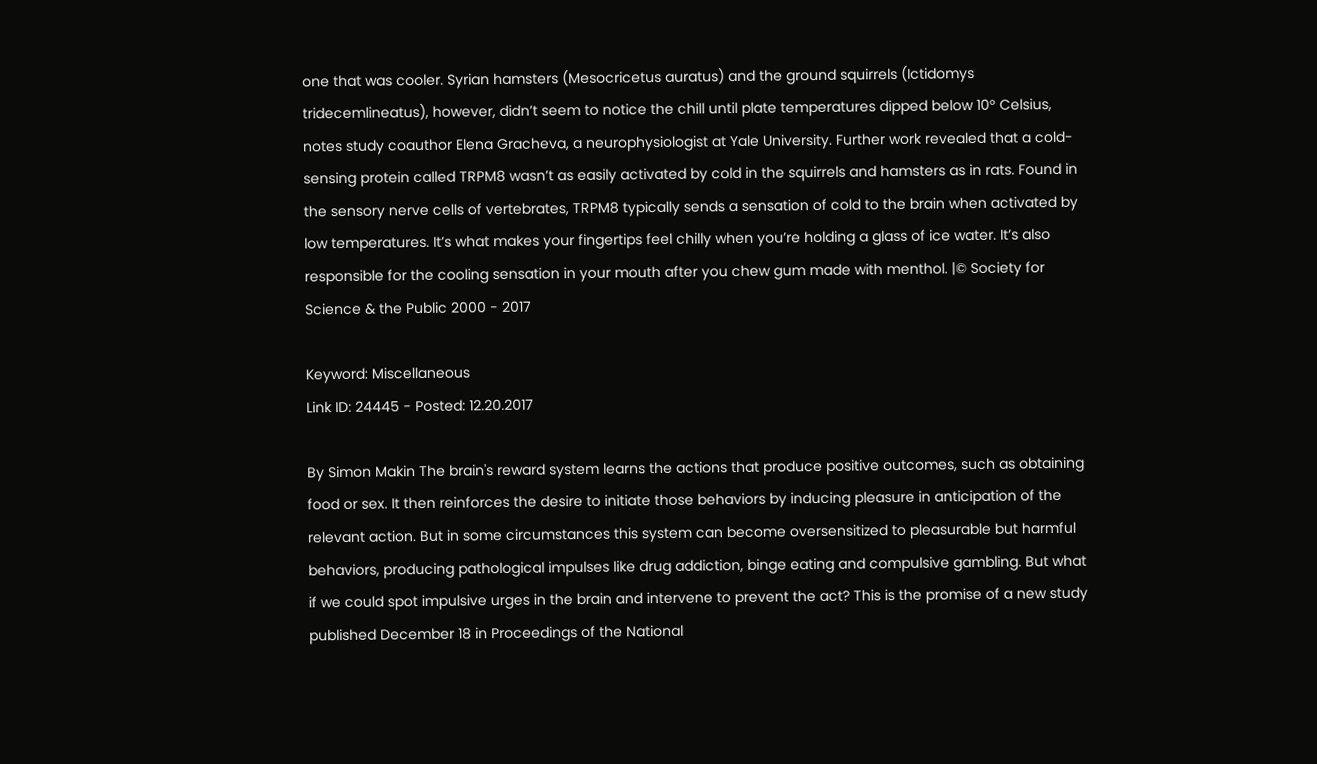one that was cooler. Syrian hamsters (Mesocricetus auratus) and the ground squirrels (Ictidomys tridecemlineatus), however, didn’t seem to notice the chill until plate temperatures dipped below 10° Celsius, notes study coauthor Elena Gracheva, a neurophysiologist at Yale University. Further work revealed that a cold-sensing protein called TRPM8 wasn’t as easily activated by cold in the squirrels and hamsters as in rats. Found in the sensory nerve cells of vertebrates, TRPM8 typically sends a sensation of cold to the brain when activated by low temperatures. It’s what makes your fingertips feel chilly when you’re holding a glass of ice water. It’s also responsible for the cooling sensation in your mouth after you chew gum made with menthol. |© Society for Science & the Public 2000 - 2017

Keyword: Miscellaneous
Link ID: 24445 - Posted: 12.20.2017

By Simon Makin The brain's reward system learns the actions that produce positive outcomes, such as obtaining food or sex. It then reinforces the desire to initiate those behaviors by inducing pleasure in anticipation of the relevant action. But in some circumstances this system can become oversensitized to pleasurable but harmful behaviors, producing pathological impulses like drug addiction, binge eating and compulsive gambling. But what if we could spot impulsive urges in the brain and intervene to prevent the act? This is the promise of a new study published December 18 in Proceedings of the National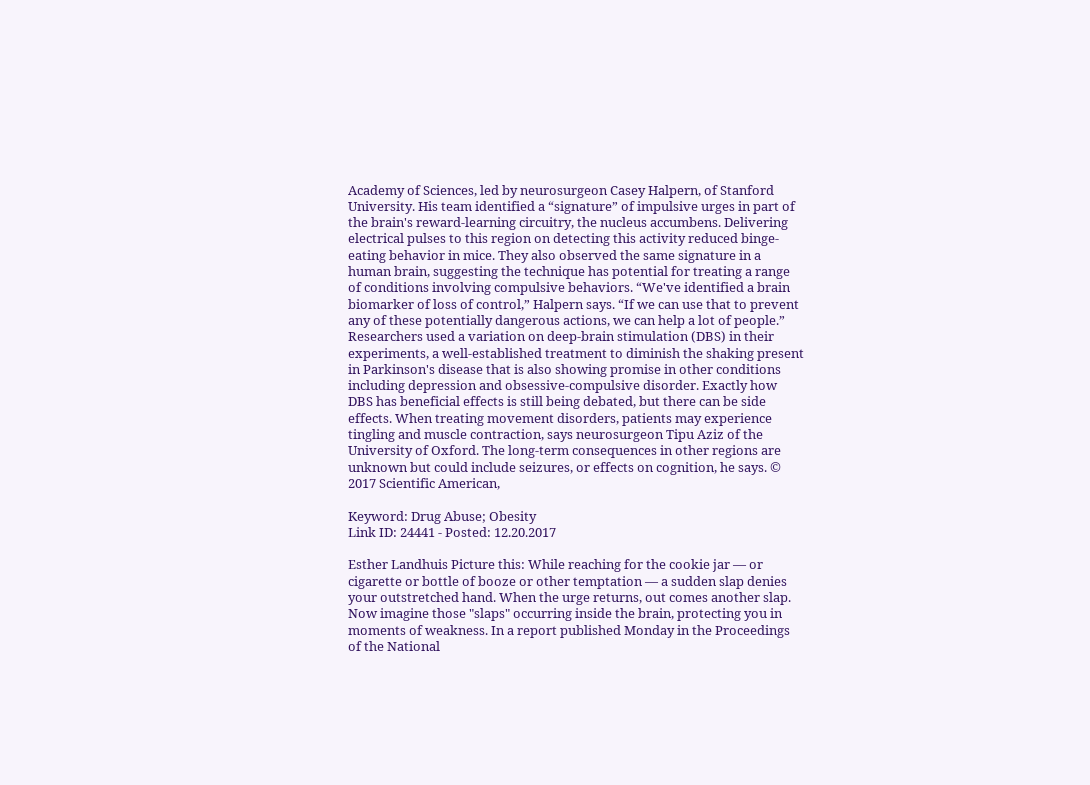Academy of Sciences, led by neurosurgeon Casey Halpern, of Stanford University. His team identified a “signature” of impulsive urges in part of the brain's reward-learning circuitry, the nucleus accumbens. Delivering electrical pulses to this region on detecting this activity reduced binge-eating behavior in mice. They also observed the same signature in a human brain, suggesting the technique has potential for treating a range of conditions involving compulsive behaviors. “We've identified a brain biomarker of loss of control,” Halpern says. “If we can use that to prevent any of these potentially dangerous actions, we can help a lot of people.” Researchers used a variation on deep-brain stimulation (DBS) in their experiments, a well-established treatment to diminish the shaking present in Parkinson's disease that is also showing promise in other conditions including depression and obsessive-compulsive disorder. Exactly how DBS has beneficial effects is still being debated, but there can be side effects. When treating movement disorders, patients may experience tingling and muscle contraction, says neurosurgeon Tipu Aziz of the University of Oxford. The long-term consequences in other regions are unknown but could include seizures, or effects on cognition, he says. © 2017 Scientific American,

Keyword: Drug Abuse; Obesity
Link ID: 24441 - Posted: 12.20.2017

Esther Landhuis Picture this: While reaching for the cookie jar — or cigarette or bottle of booze or other temptation — a sudden slap denies your outstretched hand. When the urge returns, out comes another slap. Now imagine those "slaps" occurring inside the brain, protecting you in moments of weakness. In a report published Monday in the Proceedings of the National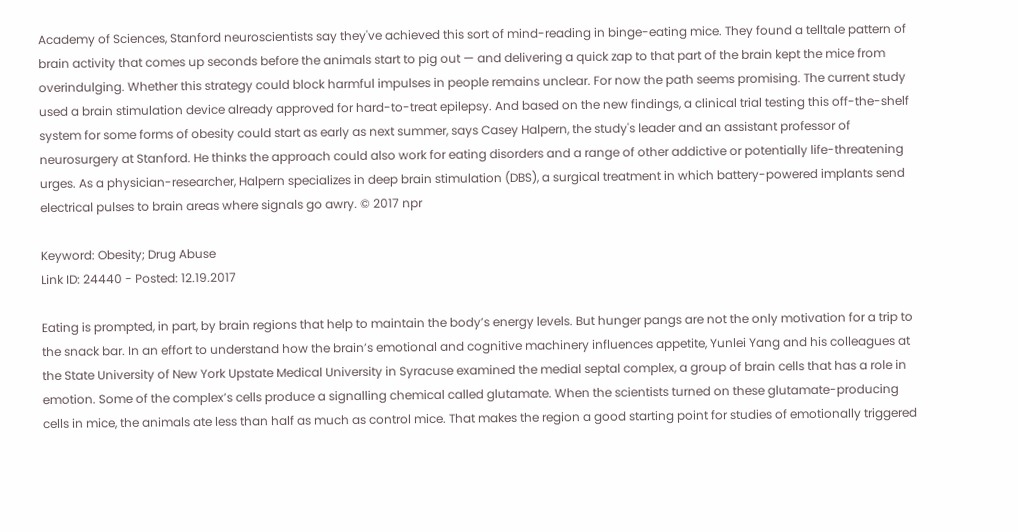Academy of Sciences, Stanford neuroscientists say they've achieved this sort of mind-reading in binge-eating mice. They found a telltale pattern of brain activity that comes up seconds before the animals start to pig out — and delivering a quick zap to that part of the brain kept the mice from overindulging. Whether this strategy could block harmful impulses in people remains unclear. For now the path seems promising. The current study used a brain stimulation device already approved for hard-to-treat epilepsy. And based on the new findings, a clinical trial testing this off-the-shelf system for some forms of obesity could start as early as next summer, says Casey Halpern, the study's leader and an assistant professor of neurosurgery at Stanford. He thinks the approach could also work for eating disorders and a range of other addictive or potentially life-threatening urges. As a physician-researcher, Halpern specializes in deep brain stimulation (DBS), a surgical treatment in which battery-powered implants send electrical pulses to brain areas where signals go awry. © 2017 npr

Keyword: Obesity; Drug Abuse
Link ID: 24440 - Posted: 12.19.2017

Eating is prompted, in part, by brain regions that help to maintain the body’s energy levels. But hunger pangs are not the only motivation for a trip to the snack bar. In an effort to understand how the brain’s emotional and cognitive machinery influences appetite, Yunlei Yang and his colleagues at the State University of New York Upstate Medical University in Syracuse examined the medial septal complex, a group of brain cells that has a role in emotion. Some of the complex’s cells produce a signalling chemical called glutamate. When the scientists turned on these glutamate-producing cells in mice, the animals ate less than half as much as control mice. That makes the region a good starting point for studies of emotionally triggered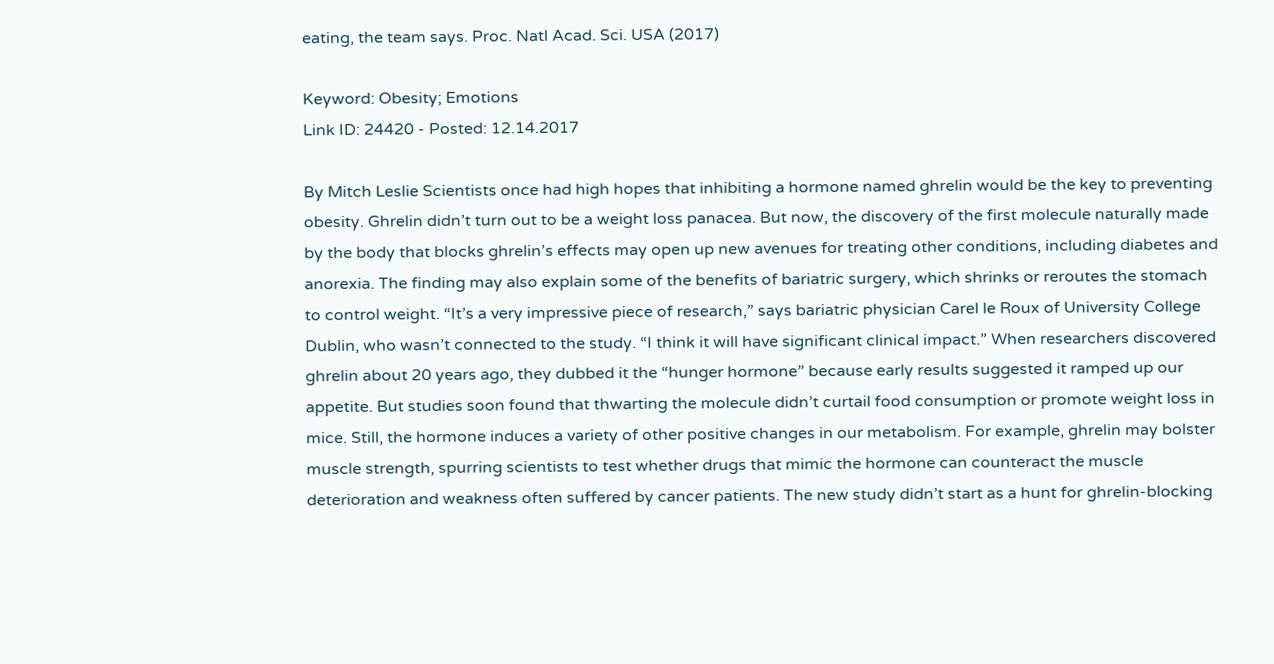eating, the team says. Proc. Natl Acad. Sci. USA (2017)

Keyword: Obesity; Emotions
Link ID: 24420 - Posted: 12.14.2017

By Mitch Leslie Scientists once had high hopes that inhibiting a hormone named ghrelin would be the key to preventing obesity. Ghrelin didn’t turn out to be a weight loss panacea. But now, the discovery of the first molecule naturally made by the body that blocks ghrelin’s effects may open up new avenues for treating other conditions, including diabetes and anorexia. The finding may also explain some of the benefits of bariatric surgery, which shrinks or reroutes the stomach to control weight. “It’s a very impressive piece of research,” says bariatric physician Carel le Roux of University College Dublin, who wasn’t connected to the study. “I think it will have significant clinical impact.” When researchers discovered ghrelin about 20 years ago, they dubbed it the “hunger hormone” because early results suggested it ramped up our appetite. But studies soon found that thwarting the molecule didn’t curtail food consumption or promote weight loss in mice. Still, the hormone induces a variety of other positive changes in our metabolism. For example, ghrelin may bolster muscle strength, spurring scientists to test whether drugs that mimic the hormone can counteract the muscle deterioration and weakness often suffered by cancer patients. The new study didn’t start as a hunt for ghrelin-blocking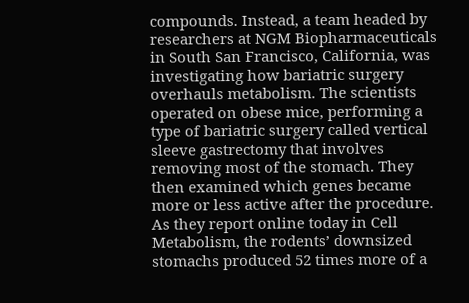compounds. Instead, a team headed by researchers at NGM Biopharmaceuticals in South San Francisco, California, was investigating how bariatric surgery overhauls metabolism. The scientists operated on obese mice, performing a type of bariatric surgery called vertical sleeve gastrectomy that involves removing most of the stomach. They then examined which genes became more or less active after the procedure. As they report online today in Cell Metabolism, the rodents’ downsized stomachs produced 52 times more of a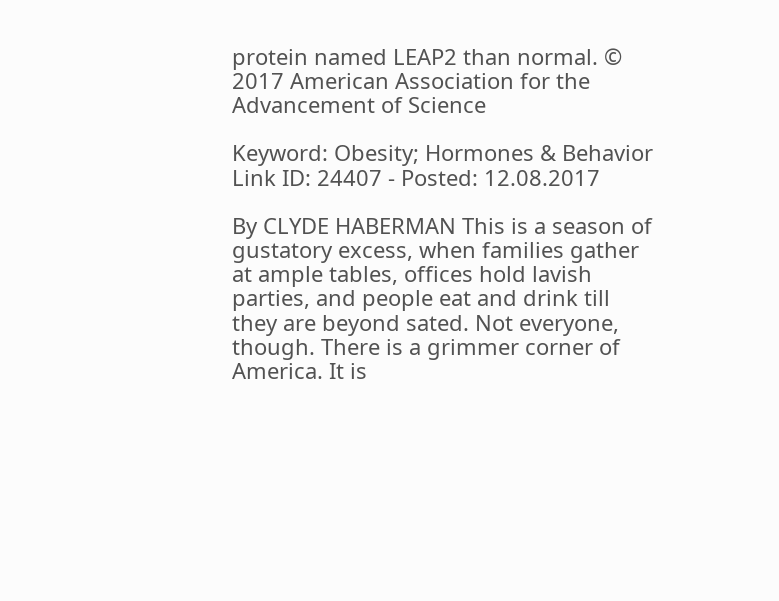protein named LEAP2 than normal. © 2017 American Association for the Advancement of Science

Keyword: Obesity; Hormones & Behavior
Link ID: 24407 - Posted: 12.08.2017

By CLYDE HABERMAN This is a season of gustatory excess, when families gather at ample tables, offices hold lavish parties, and people eat and drink till they are beyond sated. Not everyone, though. There is a grimmer corner of America. It is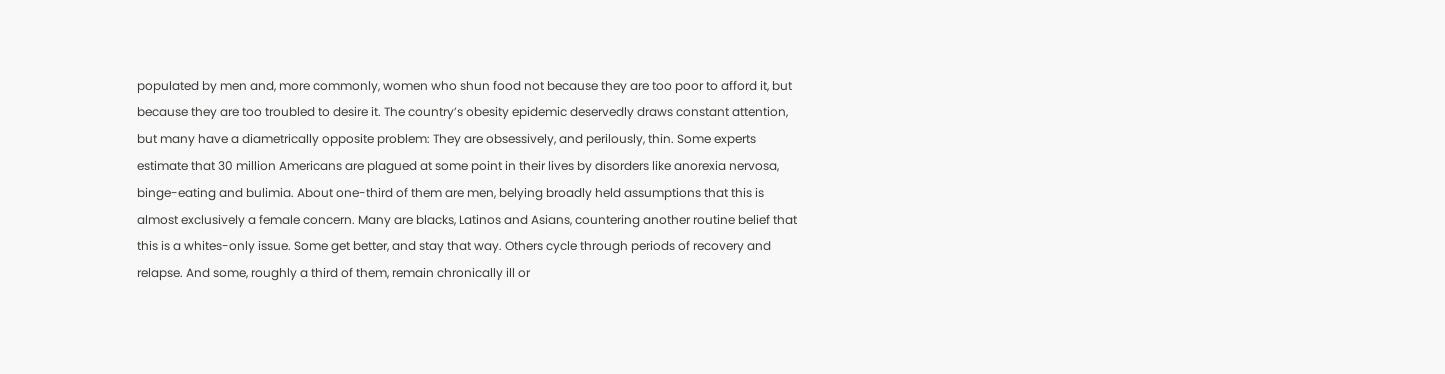populated by men and, more commonly, women who shun food not because they are too poor to afford it, but because they are too troubled to desire it. The country’s obesity epidemic deservedly draws constant attention, but many have a diametrically opposite problem: They are obsessively, and perilously, thin. Some experts estimate that 30 million Americans are plagued at some point in their lives by disorders like anorexia nervosa, binge-eating and bulimia. About one-third of them are men, belying broadly held assumptions that this is almost exclusively a female concern. Many are blacks, Latinos and Asians, countering another routine belief that this is a whites-only issue. Some get better, and stay that way. Others cycle through periods of recovery and relapse. And some, roughly a third of them, remain chronically ill or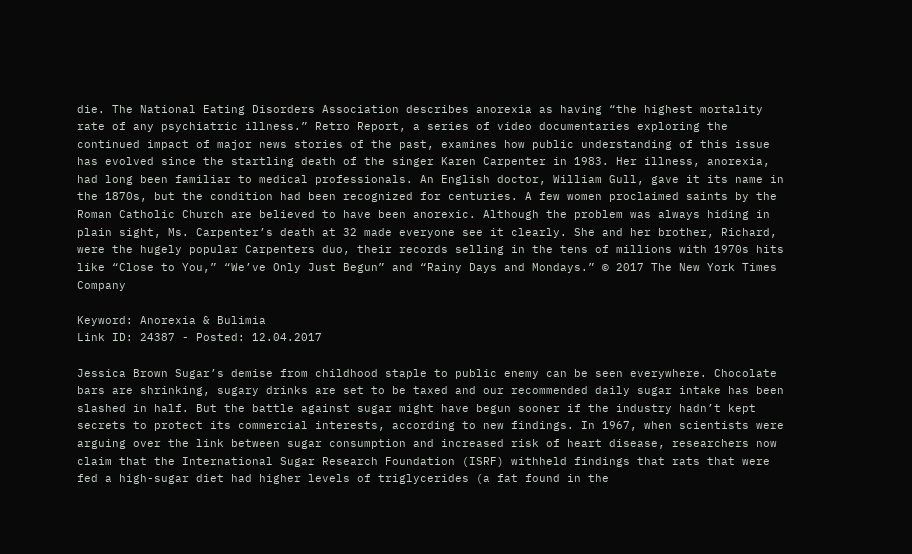die. The National Eating Disorders Association describes anorexia as having “the highest mortality rate of any psychiatric illness.” Retro Report, a series of video documentaries exploring the continued impact of major news stories of the past, examines how public understanding of this issue has evolved since the startling death of the singer Karen Carpenter in 1983. Her illness, anorexia, had long been familiar to medical professionals. An English doctor, William Gull, gave it its name in the 1870s, but the condition had been recognized for centuries. A few women proclaimed saints by the Roman Catholic Church are believed to have been anorexic. Although the problem was always hiding in plain sight, Ms. Carpenter’s death at 32 made everyone see it clearly. She and her brother, Richard, were the hugely popular Carpenters duo, their records selling in the tens of millions with 1970s hits like “Close to You,” “We’ve Only Just Begun” and “Rainy Days and Mondays.” © 2017 The New York Times Company

Keyword: Anorexia & Bulimia
Link ID: 24387 - Posted: 12.04.2017

Jessica Brown Sugar’s demise from childhood staple to public enemy can be seen everywhere. Chocolate bars are shrinking, sugary drinks are set to be taxed and our recommended daily sugar intake has been slashed in half. But the battle against sugar might have begun sooner if the industry hadn’t kept secrets to protect its commercial interests, according to new findings. In 1967, when scientists were arguing over the link between sugar consumption and increased risk of heart disease, researchers now claim that the International Sugar Research Foundation (ISRF) withheld findings that rats that were fed a high-sugar diet had higher levels of triglycerides (a fat found in the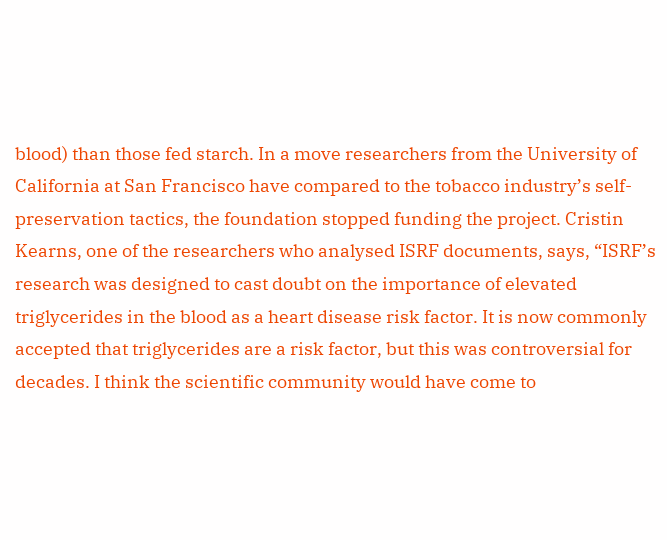blood) than those fed starch. In a move researchers from the University of California at San Francisco have compared to the tobacco industry’s self-preservation tactics, the foundation stopped funding the project. Cristin Kearns, one of the researchers who analysed ISRF documents, says, “ISRF’s research was designed to cast doubt on the importance of elevated triglycerides in the blood as a heart disease risk factor. It is now commonly accepted that triglycerides are a risk factor, but this was controversial for decades. I think the scientific community would have come to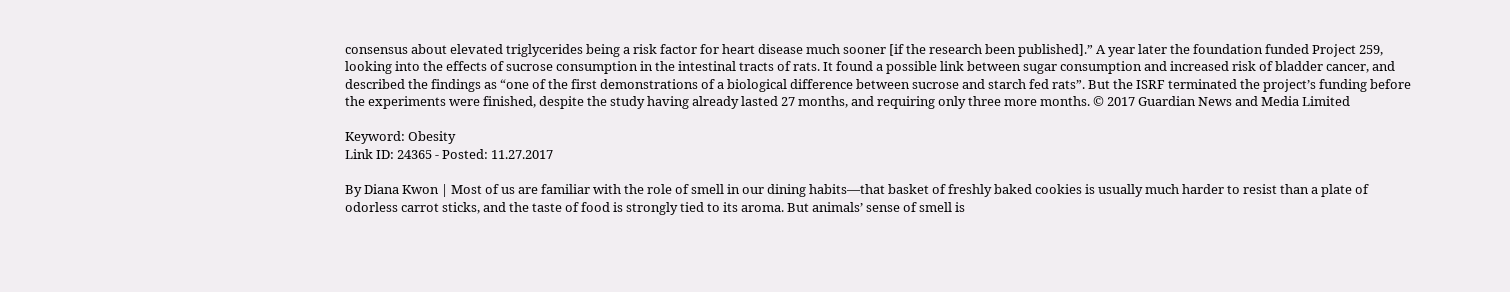consensus about elevated triglycerides being a risk factor for heart disease much sooner [if the research been published].” A year later the foundation funded Project 259, looking into the effects of sucrose consumption in the intestinal tracts of rats. It found a possible link between sugar consumption and increased risk of bladder cancer, and described the findings as “one of the first demonstrations of a biological difference between sucrose and starch fed rats”. But the ISRF terminated the project’s funding before the experiments were finished, despite the study having already lasted 27 months, and requiring only three more months. © 2017 Guardian News and Media Limited

Keyword: Obesity
Link ID: 24365 - Posted: 11.27.2017

By Diana Kwon | Most of us are familiar with the role of smell in our dining habits—that basket of freshly baked cookies is usually much harder to resist than a plate of odorless carrot sticks, and the taste of food is strongly tied to its aroma. But animals’ sense of smell is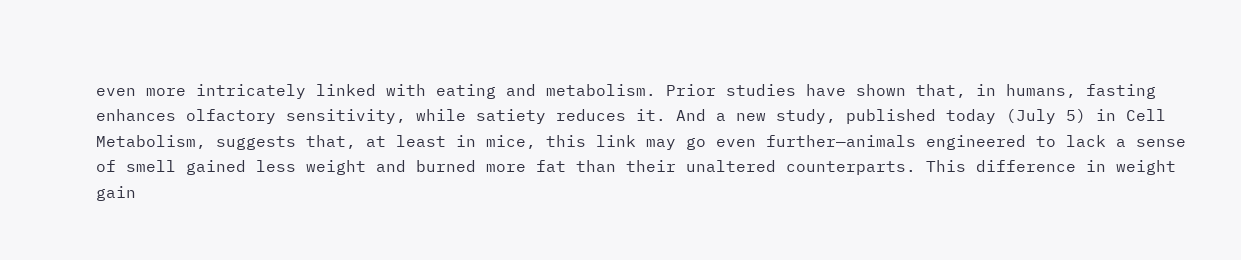even more intricately linked with eating and metabolism. Prior studies have shown that, in humans, fasting enhances olfactory sensitivity, while satiety reduces it. And a new study, published today (July 5) in Cell Metabolism, suggests that, at least in mice, this link may go even further—animals engineered to lack a sense of smell gained less weight and burned more fat than their unaltered counterparts. This difference in weight gain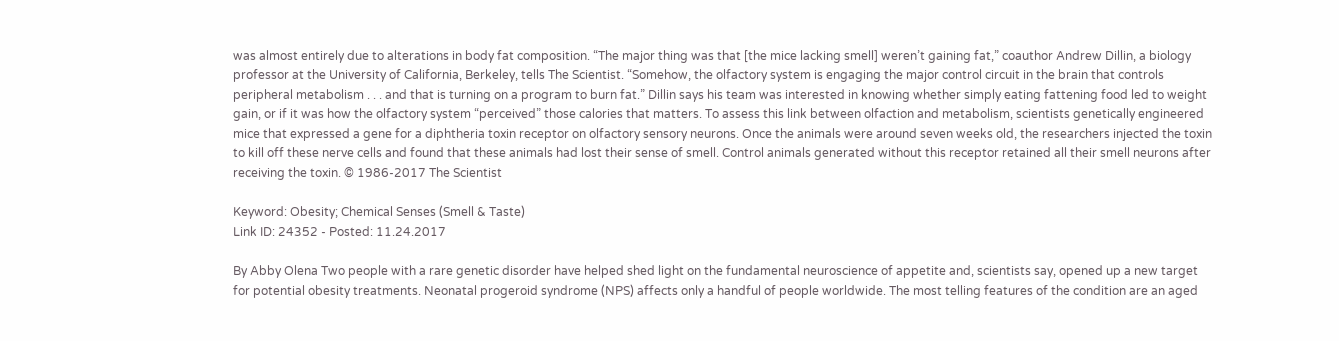was almost entirely due to alterations in body fat composition. “The major thing was that [the mice lacking smell] weren’t gaining fat,” coauthor Andrew Dillin, a biology professor at the University of California, Berkeley, tells The Scientist. “Somehow, the olfactory system is engaging the major control circuit in the brain that controls peripheral metabolism . . . and that is turning on a program to burn fat.” Dillin says his team was interested in knowing whether simply eating fattening food led to weight gain, or if it was how the olfactory system “perceived” those calories that matters. To assess this link between olfaction and metabolism, scientists genetically engineered mice that expressed a gene for a diphtheria toxin receptor on olfactory sensory neurons. Once the animals were around seven weeks old, the researchers injected the toxin to kill off these nerve cells and found that these animals had lost their sense of smell. Control animals generated without this receptor retained all their smell neurons after receiving the toxin. © 1986-2017 The Scientist

Keyword: Obesity; Chemical Senses (Smell & Taste)
Link ID: 24352 - Posted: 11.24.2017

By Abby Olena Two people with a rare genetic disorder have helped shed light on the fundamental neuroscience of appetite and, scientists say, opened up a new target for potential obesity treatments. Neonatal progeroid syndrome (NPS) affects only a handful of people worldwide. The most telling features of the condition are an aged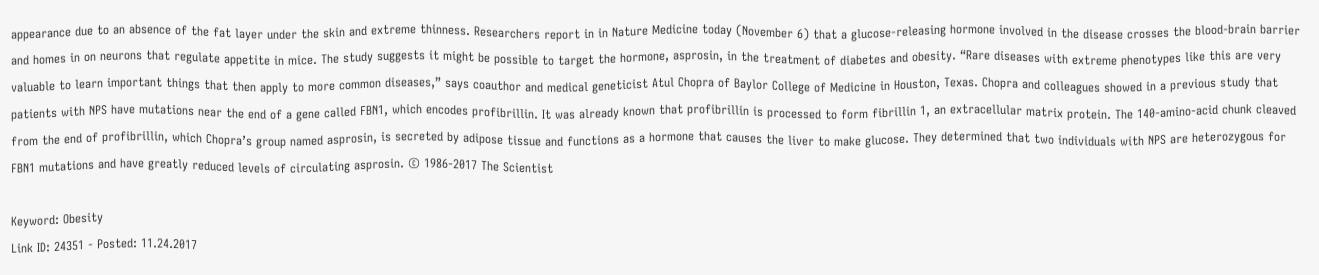appearance due to an absence of the fat layer under the skin and extreme thinness. Researchers report in in Nature Medicine today (November 6) that a glucose-releasing hormone involved in the disease crosses the blood-brain barrier and homes in on neurons that regulate appetite in mice. The study suggests it might be possible to target the hormone, asprosin, in the treatment of diabetes and obesity. “Rare diseases with extreme phenotypes like this are very valuable to learn important things that then apply to more common diseases,” says coauthor and medical geneticist Atul Chopra of Baylor College of Medicine in Houston, Texas. Chopra and colleagues showed in a previous study that patients with NPS have mutations near the end of a gene called FBN1, which encodes profibrillin. It was already known that profibrillin is processed to form fibrillin 1, an extracellular matrix protein. The 140-amino-acid chunk cleaved from the end of profibrillin, which Chopra’s group named asprosin, is secreted by adipose tissue and functions as a hormone that causes the liver to make glucose. They determined that two individuals with NPS are heterozygous for FBN1 mutations and have greatly reduced levels of circulating asprosin. © 1986-2017 The Scientist

Keyword: Obesity
Link ID: 24351 - Posted: 11.24.2017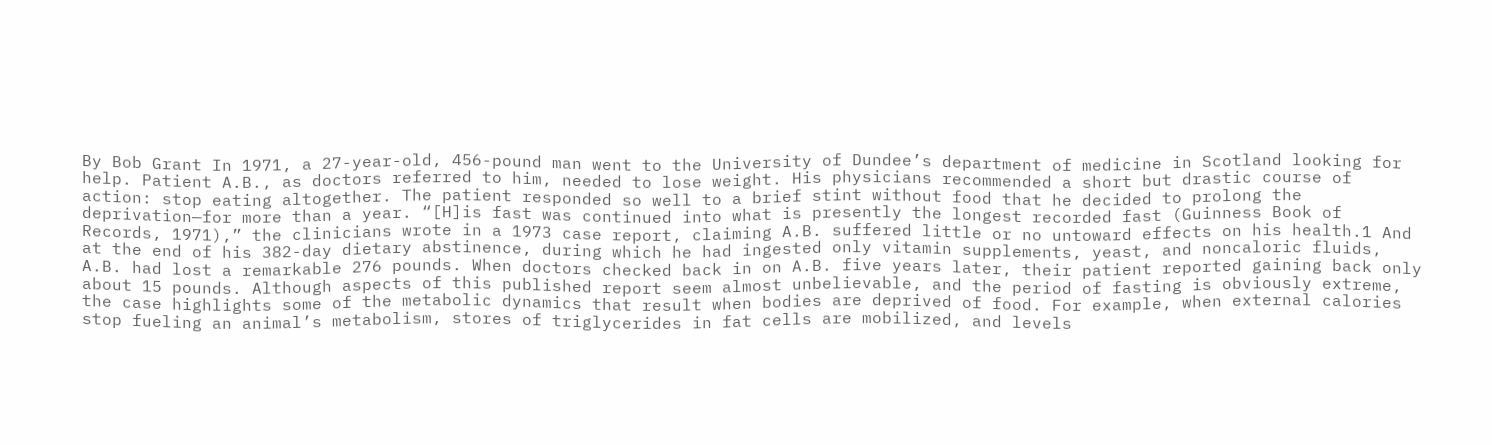By Bob Grant In 1971, a 27-year-old, 456-pound man went to the University of Dundee’s department of medicine in Scotland looking for help. Patient A.B., as doctors referred to him, needed to lose weight. His physicians recommended a short but drastic course of action: stop eating altogether. The patient responded so well to a brief stint without food that he decided to prolong the deprivation—for more than a year. “[H]is fast was continued into what is presently the longest recorded fast (Guinness Book of Records, 1971),” the clinicians wrote in a 1973 case report, claiming A.B. suffered little or no untoward effects on his health.1 And at the end of his 382-day dietary abstinence, during which he had ingested only vitamin supplements, yeast, and noncaloric fluids, A.B. had lost a remarkable 276 pounds. When doctors checked back in on A.B. five years later, their patient reported gaining back only about 15 pounds. Although aspects of this published report seem almost unbelievable, and the period of fasting is obviously extreme, the case highlights some of the metabolic dynamics that result when bodies are deprived of food. For example, when external calories stop fueling an animal’s metabolism, stores of triglycerides in fat cells are mobilized, and levels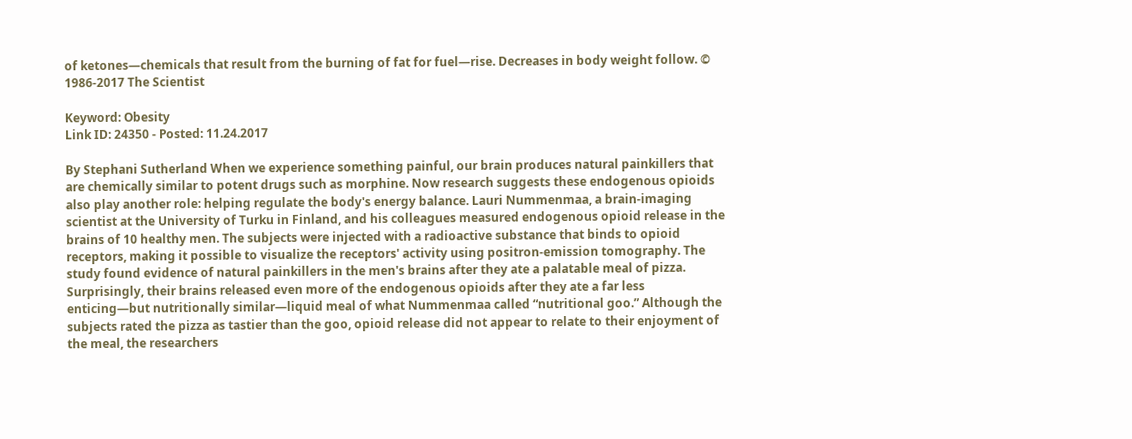of ketones—chemicals that result from the burning of fat for fuel—rise. Decreases in body weight follow. © 1986-2017 The Scientist

Keyword: Obesity
Link ID: 24350 - Posted: 11.24.2017

By Stephani Sutherland When we experience something painful, our brain produces natural painkillers that are chemically similar to potent drugs such as morphine. Now research suggests these endogenous opioids also play another role: helping regulate the body's energy balance. Lauri Nummenmaa, a brain-imaging scientist at the University of Turku in Finland, and his colleagues measured endogenous opioid release in the brains of 10 healthy men. The subjects were injected with a radioactive substance that binds to opioid receptors, making it possible to visualize the receptors' activity using positron-emission tomography. The study found evidence of natural painkillers in the men's brains after they ate a palatable meal of pizza. Surprisingly, their brains released even more of the endogenous opioids after they ate a far less enticing—but nutritionally similar—liquid meal of what Nummenmaa called “nutritional goo.” Although the subjects rated the pizza as tastier than the goo, opioid release did not appear to relate to their enjoyment of the meal, the researchers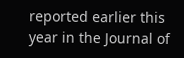reported earlier this year in the Journal of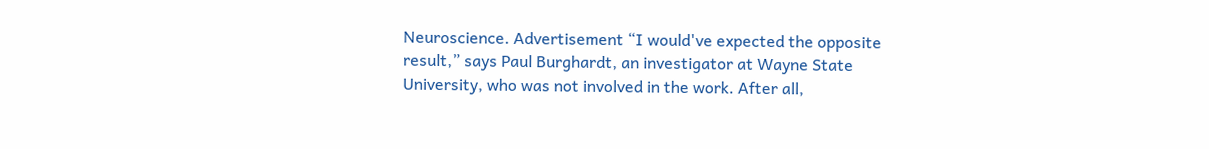Neuroscience. Advertisement “I would've expected the opposite result,” says Paul Burghardt, an investigator at Wayne State University, who was not involved in the work. After all,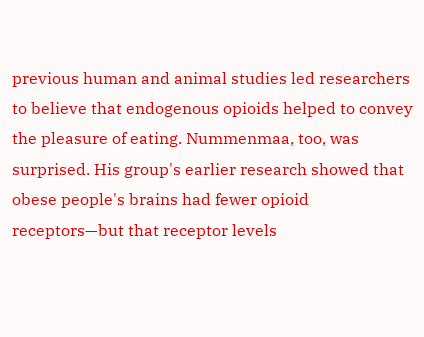previous human and animal studies led researchers to believe that endogenous opioids helped to convey the pleasure of eating. Nummenmaa, too, was surprised. His group's earlier research showed that obese people's brains had fewer opioid receptors—but that receptor levels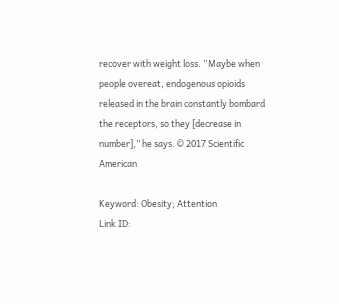recover with weight loss. “Maybe when people overeat, endogenous opioids released in the brain constantly bombard the receptors, so they [decrease in number],” he says. © 2017 Scientific American

Keyword: Obesity; Attention
Link ID: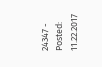24347 - Posted: 11.22.2017